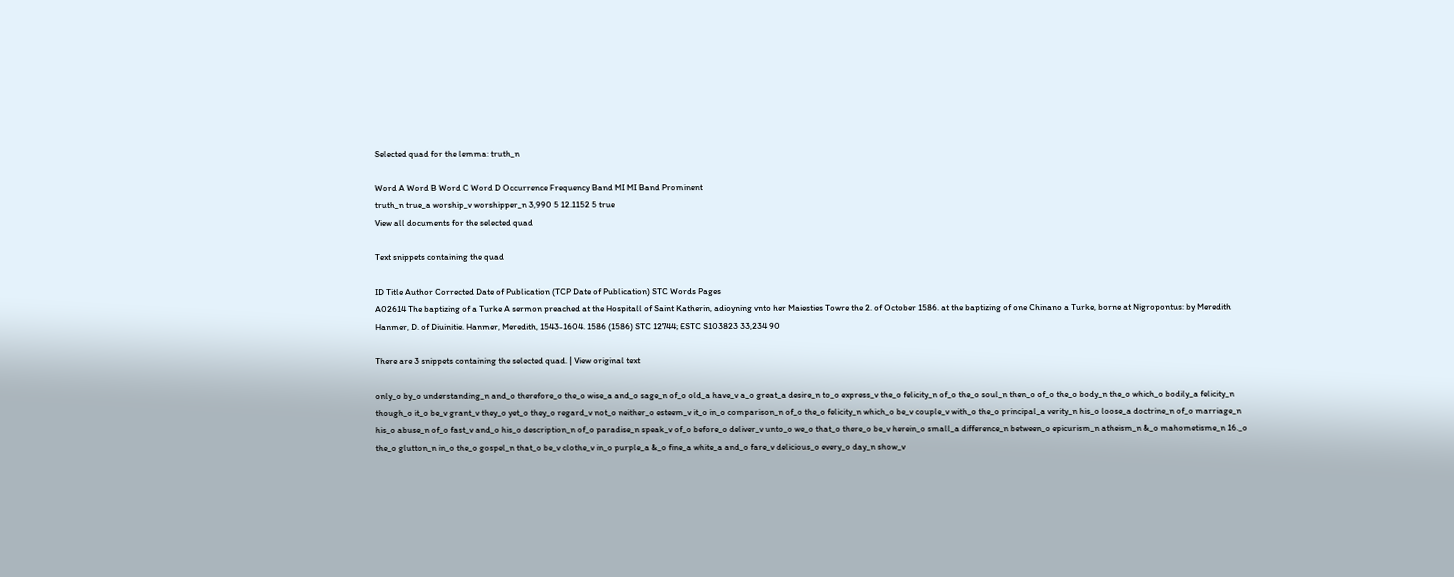Selected quad for the lemma: truth_n

Word A Word B Word C Word D Occurrence Frequency Band MI MI Band Prominent
truth_n true_a worship_v worshipper_n 3,990 5 12.1152 5 true
View all documents for the selected quad

Text snippets containing the quad

ID Title Author Corrected Date of Publication (TCP Date of Publication) STC Words Pages
A02614 The baptizing of a Turke A sermon preached at the Hospitall of Saint Katherin, adioyning vnto her Maiesties Towre the 2. of October 1586. at the baptizing of one Chinano a Turke, borne at Nigropontus: by Meredith Hanmer, D. of Diuinitie. Hanmer, Meredith, 1543-1604. 1586 (1586) STC 12744; ESTC S103823 33,234 90

There are 3 snippets containing the selected quad. | View original text

only_o by_o understanding_n and_o therefore_o the_o wise_a and_o sage_n of_o old_a have_v a_o great_a desire_n to_o express_v the_o felicity_n of_o the_o soul_n then_o of_o the_o body_n the_o which_o bodily_a felicity_n though_o it_o be_v grant_v they_o yet_o they_o regard_v not_o neither_o esteem_v it_o in_o comparison_n of_o the_o felicity_n which_o be_v couple_v with_o the_o principal_a verity_n his_o loose_a doctrine_n of_o marriage_n his_o abuse_n of_o fast_v and_o his_o description_n of_o paradise_n speak_v of_o before_o deliver_v unto_o we_o that_o there_o be_v herein_o small_a difference_n between_o epicurism_n atheism_n &_o mahometisme_n 16._o the_o glutton_n in_o the_o gospel_n that_o be_v clothe_v in_o purple_a &_o fine_a white_a and_o fare_v delicious_o every_o day_n show_v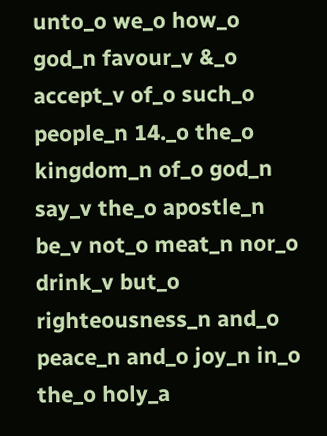unto_o we_o how_o god_n favour_v &_o accept_v of_o such_o people_n 14._o the_o kingdom_n of_o god_n say_v the_o apostle_n be_v not_o meat_n nor_o drink_v but_o righteousness_n and_o peace_n and_o joy_n in_o the_o holy_a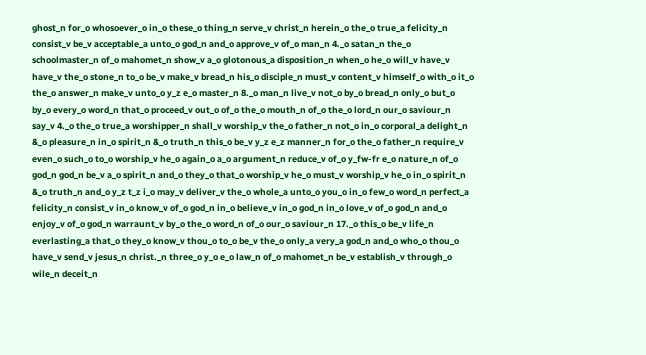ghost_n for_o whosoever_o in_o these_o thing_n serve_v christ_n herein_o the_o true_a felicity_n consist_v be_v acceptable_a unto_o god_n and_o approve_v of_o man_n 4._o satan_n the_o schoolmaster_n of_o mahomet_n show_v a_o glotonous_a disposition_n when_o he_o will_v have_v have_v the_o stone_n to_o be_v make_v bread_n his_o disciple_n must_v content_v himself_o with_o it_o the_o answer_n make_v unto_o y_z e_o master_n 8._o man_n live_v not_o by_o bread_n only_o but_o by_o every_o word_n that_o proceed_v out_o of_o the_o mouth_n of_o the_o lord_n our_o saviour_n say_v 4._o the_o true_a worshipper_n shall_v worship_v the_o father_n not_o in_o corporal_a delight_n &_o pleasure_n in_o spirit_n &_o truth_n this_o be_v y_z e_z manner_n for_o the_o father_n require_v even_o such_o to_o worship_v he_o again_o a_o argument_n reduce_v of_o y_fw-fr e_o nature_n of_o god_n god_n be_v a_o spirit_n and_o they_o that_o worship_v he_o must_v worship_v he_o in_o spirit_n &_o truth_n and_o y_z t_z i_o may_v deliver_v the_o whole_a unto_o you_o in_o few_o word_n perfect_a felicity_n consist_v in_o know_v of_o god_n in_o believe_v in_o god_n in_o love_v of_o god_n and_o enjoy_v of_o god_n warraunt_v by_o the_o word_n of_o our_o saviour_n 17._o this_o be_v life_n everlasting_a that_o they_o know_v thou_o to_o be_v the_o only_a very_a god_n and_o who_o thou_o have_v send_v jesus_n christ._n three_o y_o e_o law_n of_o mahomet_n be_v establish_v through_o wile_n deceit_n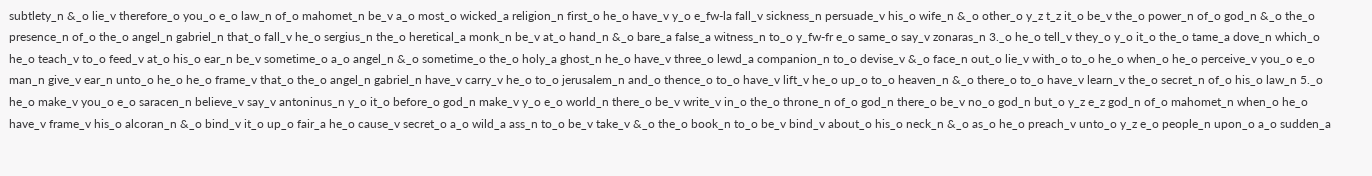subtlety_n &_o lie_v therefore_o you_o e_o law_n of_o mahomet_n be_v a_o most_o wicked_a religion_n first_o he_o have_v y_o e_fw-la fall_v sickness_n persuade_v his_o wife_n &_o other_o y_z t_z it_o be_v the_o power_n of_o god_n &_o the_o presence_n of_o the_o angel_n gabriel_n that_o fall_v he_o sergius_n the_o heretical_a monk_n be_v at_o hand_n &_o bare_a false_a witness_n to_o y_fw-fr e_o same_o say_v zonaras_n 3._o he_o tell_v they_o y_o it_o the_o tame_a dove_n which_o he_o teach_v to_o feed_v at_o his_o ear_n be_v sometime_o a_o angel_n &_o sometime_o the_o holy_a ghost_n he_o have_v three_o lewd_a companion_n to_o devise_v &_o face_n out_o lie_v with_o to_o he_o when_o he_o perceive_v you_o e_o man_n give_v ear_n unto_o he_o he_o frame_v that_o the_o angel_n gabriel_n have_v carry_v he_o to_o jerusalem_n and_o thence_o to_o have_v lift_v he_o up_o to_o heaven_n &_o there_o to_o have_v learn_v the_o secret_n of_o his_o law_n 5._o he_o make_v you_o e_o saracen_n believe_v say_v antoninus_n y_o it_o before_o god_n make_v y_o e_o world_n there_o be_v write_v in_o the_o throne_n of_o god_n there_o be_v no_o god_n but_o y_z e_z god_n of_o mahomet_n when_o he_o have_v frame_v his_o alcoran_n &_o bind_v it_o up_o fair_a he_o cause_v secret_o a_o wild_a ass_n to_o be_v take_v &_o the_o book_n to_o be_v bind_v about_o his_o neck_n &_o as_o he_o preach_v unto_o y_z e_o people_n upon_o a_o sudden_a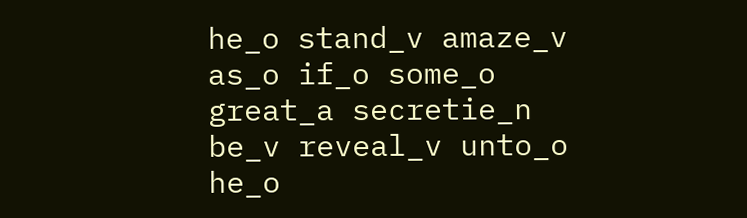he_o stand_v amaze_v as_o if_o some_o great_a secretie_n be_v reveal_v unto_o he_o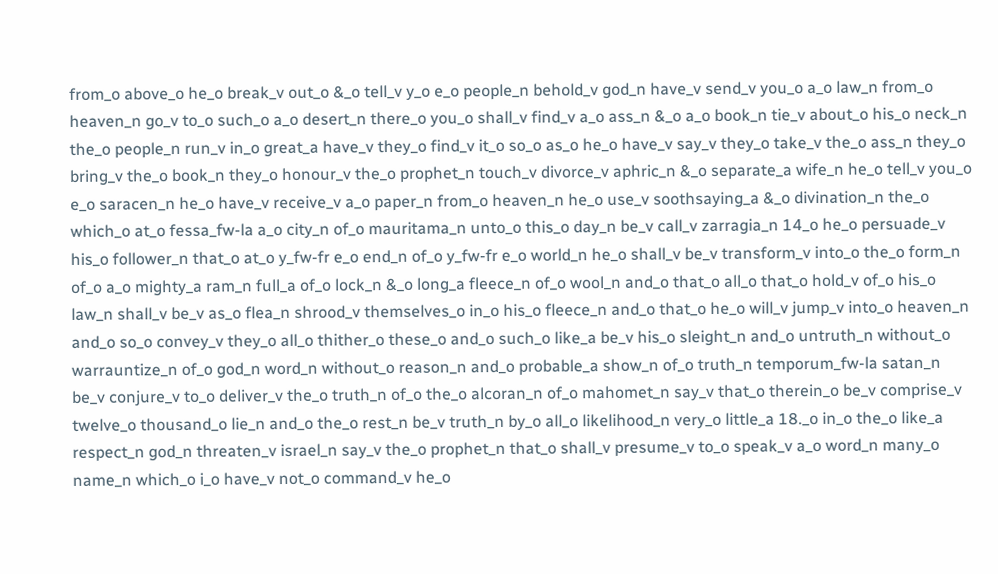from_o above_o he_o break_v out_o &_o tell_v y_o e_o people_n behold_v god_n have_v send_v you_o a_o law_n from_o heaven_n go_v to_o such_o a_o desert_n there_o you_o shall_v find_v a_o ass_n &_o a_o book_n tie_v about_o his_o neck_n the_o people_n run_v in_o great_a have_v they_o find_v it_o so_o as_o he_o have_v say_v they_o take_v the_o ass_n they_o bring_v the_o book_n they_o honour_v the_o prophet_n touch_v divorce_v aphric_n &_o separate_a wife_n he_o tell_v you_o e_o saracen_n he_o have_v receive_v a_o paper_n from_o heaven_n he_o use_v soothsaying_a &_o divination_n the_o which_o at_o fessa_fw-la a_o city_n of_o mauritama_n unto_o this_o day_n be_v call_v zarragia_n 14_o he_o persuade_v his_o follower_n that_o at_o y_fw-fr e_o end_n of_o y_fw-fr e_o world_n he_o shall_v be_v transform_v into_o the_o form_n of_o a_o mighty_a ram_n full_a of_o lock_n &_o long_a fleece_n of_o wool_n and_o that_o all_o that_o hold_v of_o his_o law_n shall_v be_v as_o flea_n shrood_v themselves_o in_o his_o fleece_n and_o that_o he_o will_v jump_v into_o heaven_n and_o so_o convey_v they_o all_o thither_o these_o and_o such_o like_a be_v his_o sleight_n and_o untruth_n without_o warrauntize_n of_o god_n word_n without_o reason_n and_o probable_a show_n of_o truth_n temporum_fw-la satan_n be_v conjure_v to_o deliver_v the_o truth_n of_o the_o alcoran_n of_o mahomet_n say_v that_o therein_o be_v comprise_v twelve_o thousand_o lie_n and_o the_o rest_n be_v truth_n by_o all_o likelihood_n very_o little_a 18._o in_o the_o like_a respect_n god_n threaten_v israel_n say_v the_o prophet_n that_o shall_v presume_v to_o speak_v a_o word_n many_o name_n which_o i_o have_v not_o command_v he_o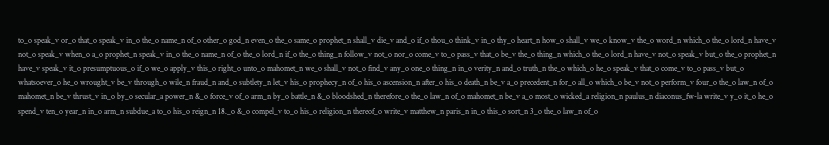to_o speak_v or_o that_o speak_v in_o the_o name_n of_o other_o god_n even_o the_o same_o prophet_n shall_v die_v and_o if_o thou_o think_v in_o thy_o heart_n how_o shall_v we_o know_v the_o word_n which_o the_o lord_n have_v not_o speak_v when_o a_o prophet_n speak_v in_o the_o name_n of_o the_o lord_n if_o the_o thing_n follow_v not_o nor_o come_v to_o pass_v that_o be_v the_o thing_n which_o the_o lord_n have_v not_o speak_v but_o the_o prophet_n have_v speak_v it_o presumptuous_o if_o we_o apply_v this_o right_o unto_o mahomet_n we_o shall_v not_o find_v any_o one_o thing_n in_o verity_n and_o truth_n the_o which_o he_o speak_v that_o come_v to_o pass_v but_o whatsoever_o he_o wrought_v be_v through_o wile_n fraud_n and_o subtlety_n let_v his_o prophecy_n of_o his_o ascension_n after_o his_o death_n be_v a_o precedent_n for_o all_o which_o be_v not_o perform_v four_o the_o law_n of_o mahomet_n be_v thrust_v in_o by_o secular_a power_n &_o force_v of_o arm_n by_o battle_n &_o bloodshed_n therefore_o the_o law_n of_o mahomet_n be_v a_o most_o wicked_a religion_n paulus_n diaconus_fw-la write_v y_o it_o he_o spend_v ten_o year_n in_o arm_n subdue_a to_o his_o reign_n 18._o &_o compel_v to_o his_o religion_n thereof_o write_v matthew_n paris_n in_o this_o sort_n 3_o the_o law_n of_o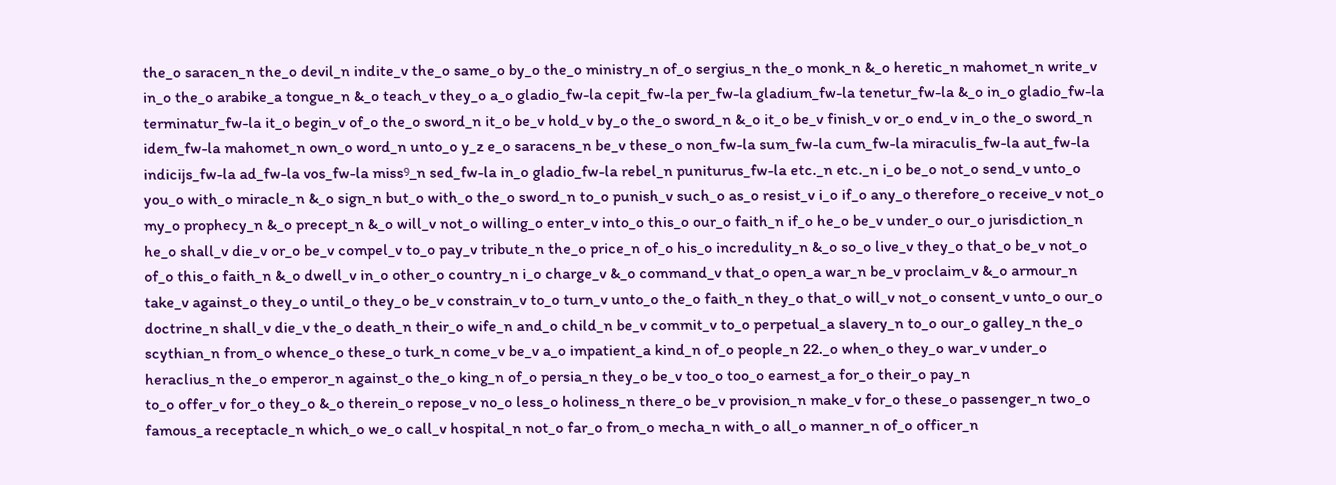the_o saracen_n the_o devil_n indite_v the_o same_o by_o the_o ministry_n of_o sergius_n the_o monk_n &_o heretic_n mahomet_n write_v in_o the_o arabike_a tongue_n &_o teach_v they_o a_o gladio_fw-la cepit_fw-la per_fw-la gladium_fw-la tenetur_fw-la &_o in_o gladio_fw-la terminatur_fw-la it_o begin_v of_o the_o sword_n it_o be_v hold_v by_o the_o sword_n &_o it_o be_v finish_v or_o end_v in_o the_o sword_n idem_fw-la mahomet_n own_o word_n unto_o y_z e_o saracens_n be_v these_o non_fw-la sum_fw-la cum_fw-la miraculis_fw-la aut_fw-la indicijs_fw-la ad_fw-la vos_fw-la missꝰ_n sed_fw-la in_o gladio_fw-la rebel_n puniturus_fw-la etc._n etc._n i_o be_o not_o send_v unto_o you_o with_o miracle_n &_o sign_n but_o with_o the_o sword_n to_o punish_v such_o as_o resist_v i_o if_o any_o therefore_o receive_v not_o my_o prophecy_n &_o precept_n &_o will_v not_o willing_o enter_v into_o this_o our_o faith_n if_o he_o be_v under_o our_o jurisdiction_n he_o shall_v die_v or_o be_v compel_v to_o pay_v tribute_n the_o price_n of_o his_o incredulity_n &_o so_o live_v they_o that_o be_v not_o of_o this_o faith_n &_o dwell_v in_o other_o country_n i_o charge_v &_o command_v that_o open_a war_n be_v proclaim_v &_o armour_n take_v against_o they_o until_o they_o be_v constrain_v to_o turn_v unto_o the_o faith_n they_o that_o will_v not_o consent_v unto_o our_o doctrine_n shall_v die_v the_o death_n their_o wife_n and_o child_n be_v commit_v to_o perpetual_a slavery_n to_o our_o galley_n the_o scythian_n from_o whence_o these_o turk_n come_v be_v a_o impatient_a kind_n of_o people_n 22._o when_o they_o war_v under_o heraclius_n the_o emperor_n against_o the_o king_n of_o persia_n they_o be_v too_o too_o earnest_a for_o their_o pay_n
to_o offer_v for_o they_o &_o therein_o repose_v no_o less_o holiness_n there_o be_v provision_n make_v for_o these_o passenger_n two_o famous_a receptacle_n which_o we_o call_v hospital_n not_o far_o from_o mecha_n with_o all_o manner_n of_o officer_n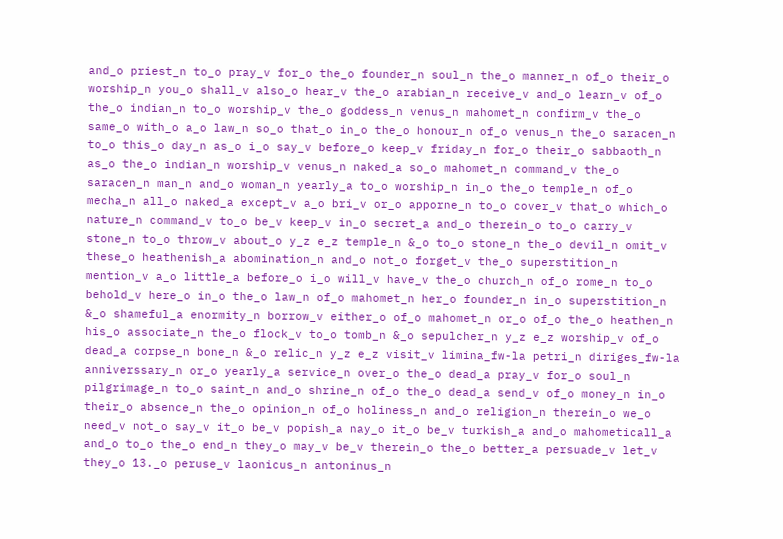and_o priest_n to_o pray_v for_o the_o founder_n soul_n the_o manner_n of_o their_o worship_n you_o shall_v also_o hear_v the_o arabian_n receive_v and_o learn_v of_o the_o indian_n to_o worship_v the_o goddess_n venus_n mahomet_n confirm_v the_o same_o with_o a_o law_n so_o that_o in_o the_o honour_n of_o venus_n the_o saracen_n to_o this_o day_n as_o i_o say_v before_o keep_v friday_n for_o their_o sabbaoth_n as_o the_o indian_n worship_v venus_n naked_a so_o mahomet_n command_v the_o saracen_n man_n and_o woman_n yearly_a to_o worship_n in_o the_o temple_n of_o mecha_n all_o naked_a except_v a_o bri_v or_o apporne_n to_o cover_v that_o which_o nature_n command_v to_o be_v keep_v in_o secret_a and_o therein_o to_o carry_v stone_n to_o throw_v about_o y_z e_z temple_n &_o to_o stone_n the_o devil_n omit_v these_o heathenish_a abomination_n and_o not_o forget_v the_o superstition_n mention_v a_o little_a before_o i_o will_v have_v the_o church_n of_o rome_n to_o behold_v here_o in_o the_o law_n of_o mahomet_n her_o founder_n in_o superstition_n &_o shameful_a enormity_n borrow_v either_o of_o mahomet_n or_o of_o the_o heathen_n his_o associate_n the_o flock_v to_o tomb_n &_o sepulcher_n y_z e_z worship_v of_o dead_a corpse_n bone_n &_o relic_n y_z e_z visit_v limina_fw-la petri_n diriges_fw-la anniverssary_n or_o yearly_a service_n over_o the_o dead_a pray_v for_o soul_n pilgrimage_n to_o saint_n and_o shrine_n of_o the_o dead_a send_v of_o money_n in_o their_o absence_n the_o opinion_n of_o holiness_n and_o religion_n therein_o we_o need_v not_o say_v it_o be_v popish_a nay_o it_o be_v turkish_a and_o mahometicall_a and_o to_o the_o end_n they_o may_v be_v therein_o the_o better_a persuade_v let_v they_o 13._o peruse_v laonicus_n antoninus_n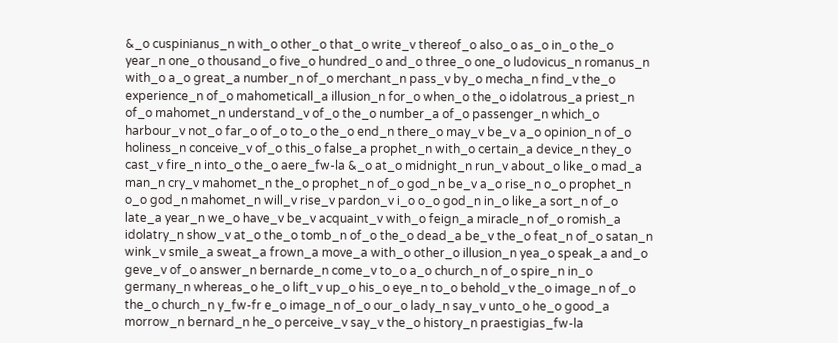&_o cuspinianus_n with_o other_o that_o write_v thereof_o also_o as_o in_o the_o year_n one_o thousand_o five_o hundred_o and_o three_o one_o ludovicus_n romanus_n with_o a_o great_a number_n of_o merchant_n pass_v by_o mecha_n find_v the_o experience_n of_o mahometicall_a illusion_n for_o when_o the_o idolatrous_a priest_n of_o mahomet_n understand_v of_o the_o number_a of_o passenger_n which_o harbour_v not_o far_o of_o to_o the_o end_n there_o may_v be_v a_o opinion_n of_o holiness_n conceive_v of_o this_o false_a prophet_n with_o certain_a device_n they_o cast_v fire_n into_o the_o aere_fw-la &_o at_o midnight_n run_v about_o like_o mad_a man_n cry_v mahomet_n the_o prophet_n of_o god_n be_v a_o rise_n o_o prophet_n o_o god_n mahomet_n will_v rise_v pardon_v i_o o_o god_n in_o like_a sort_n of_o late_a year_n we_o have_v be_v acquaint_v with_o feign_a miracle_n of_o romish_a idolatry_n show_v at_o the_o tomb_n of_o the_o dead_a be_v the_o feat_n of_o satan_n wink_v smile_a sweat_a frown_a move_a with_o other_o illusion_n yea_o speak_a and_o geve_v of_o answer_n bernarde_n come_v to_o a_o church_n of_o spire_n in_o germany_n whereas_o he_o lift_v up_o his_o eye_n to_o behold_v the_o image_n of_o the_o church_n y_fw-fr e_o image_n of_o our_o lady_n say_v unto_o he_o good_a morrow_n bernard_n he_o perceive_v say_v the_o history_n praestigias_fw-la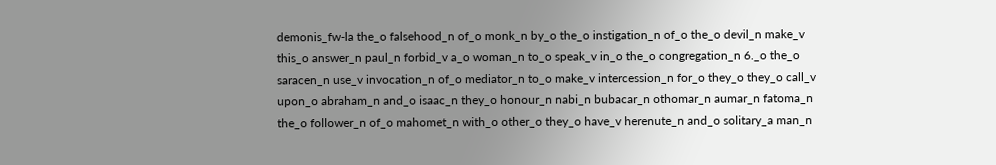demonis_fw-la the_o falsehood_n of_o monk_n by_o the_o instigation_n of_o the_o devil_n make_v this_o answer_n paul_n forbid_v a_o woman_n to_o speak_v in_o the_o congregation_n 6._o the_o saracen_n use_v invocation_n of_o mediator_n to_o make_v intercession_n for_o they_o they_o call_v upon_o abraham_n and_o isaac_n they_o honour_n nabi_n bubacar_n othomar_n aumar_n fatoma_n the_o follower_n of_o mahomet_n with_o other_o they_o have_v herenute_n and_o solitary_a man_n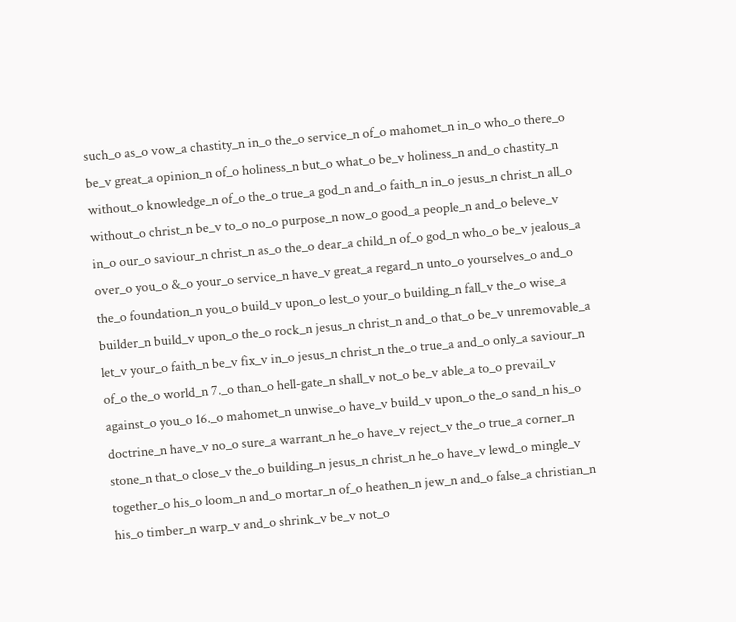such_o as_o vow_a chastity_n in_o the_o service_n of_o mahomet_n in_o who_o there_o be_v great_a opinion_n of_o holiness_n but_o what_o be_v holiness_n and_o chastity_n without_o knowledge_n of_o the_o true_a god_n and_o faith_n in_o jesus_n christ_n all_o without_o christ_n be_v to_o no_o purpose_n now_o good_a people_n and_o beleve_v in_o our_o saviour_n christ_n as_o the_o dear_a child_n of_o god_n who_o be_v jealous_a over_o you_o &_o your_o service_n have_v great_a regard_n unto_o yourselves_o and_o the_o foundation_n you_o build_v upon_o lest_o your_o building_n fall_v the_o wise_a builder_n build_v upon_o the_o rock_n jesus_n christ_n and_o that_o be_v unremovable_a let_v your_o faith_n be_v fix_v in_o jesus_n christ_n the_o true_a and_o only_a saviour_n of_o the_o world_n 7._o than_o hell-gate_n shall_v not_o be_v able_a to_o prevail_v against_o you_o 16._o mahomet_n unwise_o have_v build_v upon_o the_o sand_n his_o doctrine_n have_v no_o sure_a warrant_n he_o have_v reject_v the_o true_a corner_n stone_n that_o close_v the_o building_n jesus_n christ_n he_o have_v lewd_o mingle_v together_o his_o loom_n and_o mortar_n of_o heathen_n jew_n and_o false_a christian_n his_o timber_n warp_v and_o shrink_v be_v not_o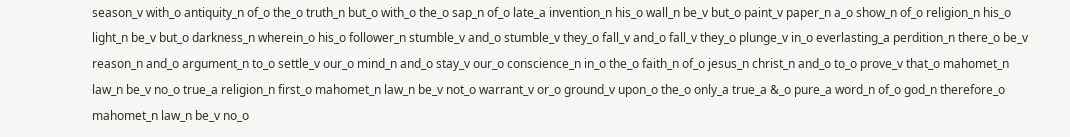season_v with_o antiquity_n of_o the_o truth_n but_o with_o the_o sap_n of_o late_a invention_n his_o wall_n be_v but_o paint_v paper_n a_o show_n of_o religion_n his_o light_n be_v but_o darkness_n wherein_o his_o follower_n stumble_v and_o stumble_v they_o fall_v and_o fall_v they_o plunge_v in_o everlasting_a perdition_n there_o be_v reason_n and_o argument_n to_o settle_v our_o mind_n and_o stay_v our_o conscience_n in_o the_o faith_n of_o jesus_n christ_n and_o to_o prove_v that_o mahomet_n law_n be_v no_o true_a religion_n first_o mahomet_n law_n be_v not_o warrant_v or_o ground_v upon_o the_o only_a true_a &_o pure_a word_n of_o god_n therefore_o mahomet_n law_n be_v no_o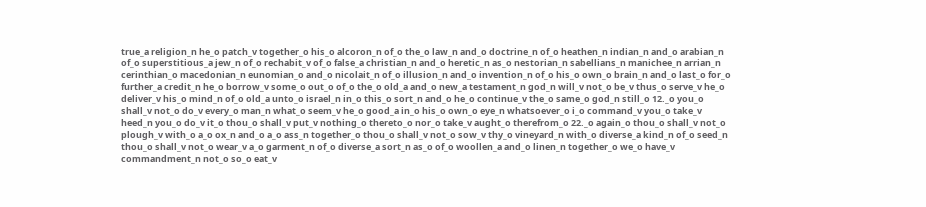true_a religion_n he_o patch_v together_o his_o alcoron_n of_o the_o law_n and_o doctrine_n of_o heathen_n indian_n and_o arabian_n of_o superstitious_a jew_n of_o rechabit_v of_o false_a christian_n and_o heretic_n as_o nestorian_n sabellians_n manichee_n arrian_n cerinthian_o macedonian_n eunomian_o and_o nicolait_n of_o illusion_n and_o invention_n of_o his_o own_o brain_n and_o last_o for_o further_a credit_n he_o borrow_v some_o out_o of_o the_o old_a and_o new_a testament_n god_n will_v not_o be_v thus_o serve_v he_o deliver_v his_o mind_n of_o old_a unto_o israel_n in_o this_o sort_n and_o he_o continue_v the_o same_o god_n still_o 12._o you_o shall_v not_o do_v every_o man_n what_o seem_v he_o good_a in_o his_o own_o eye_n whatsoever_o i_o command_v you_o take_v heed_n you_o do_v it_o thou_o shall_v put_v nothing_o thereto_o nor_o take_v aught_o therefrom_o 22._o again_o thou_o shall_v not_o plough_v with_o a_o ox_n and_o a_o ass_n together_o thou_o shall_v not_o sow_v thy_o vineyard_n with_o diverse_a kind_n of_o seed_n thou_o shall_v not_o wear_v a_o garment_n of_o diverse_a sort_n as_o of_o woollen_a and_o linen_n together_o we_o have_v commandment_n not_o so_o eat_v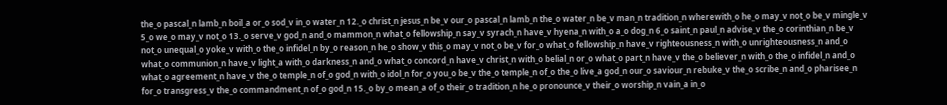the_o pascal_n lamb_n boil_a or_o sod_v in_o water_n 12._o christ_n jesus_n be_v our_o pascal_n lamb_n the_o water_n be_v man_n tradition_n wherewith_o he_o may_v not_o be_v mingle_v 5_o we_o may_v not_o 13._o serve_v god_n and_o mammon_n what_o fellowship_n say_v syrach_n have_v hyena_n with_o a_o dog_n 6_o saint_n paul_n advise_v the_o corinthian_n be_v not_o unequal_o yoke_v with_o the_o infidel_n by_o reason_n he_o show_v this_o may_v not_o be_v for_o what_o fellowship_n have_v righteousness_n with_o unrighteousness_n and_o what_o communion_n have_v light_a with_o darkness_n and_o what_o concord_n have_v christ_n with_o belial_n or_o what_o part_n have_v the_o believer_n with_o the_o infidel_n and_o what_o agreement_n have_v the_o temple_n of_o god_n with_o idol_n for_o you_o be_v the_o temple_n of_o the_o live_a god_n our_o saviour_n rebuke_v the_o scribe_n and_o pharisee_n for_o transgress_v the_o commandment_n of_o god_n 15._o by_o mean_a of_o their_o tradition_n he_o pronounce_v their_o worship_n vain_a in_o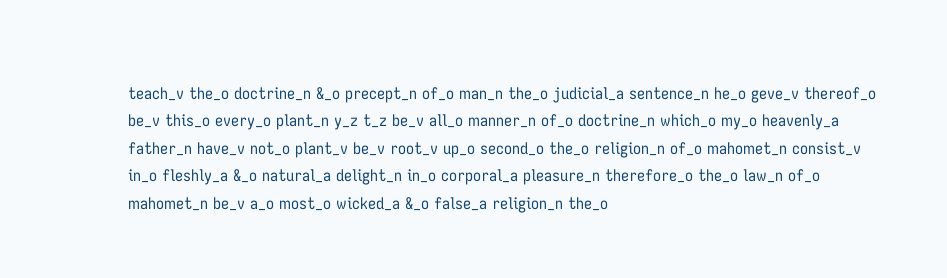teach_v the_o doctrine_n &_o precept_n of_o man_n the_o judicial_a sentence_n he_o geve_v thereof_o be_v this_o every_o plant_n y_z t_z be_v all_o manner_n of_o doctrine_n which_o my_o heavenly_a father_n have_v not_o plant_v be_v root_v up_o second_o the_o religion_n of_o mahomet_n consist_v in_o fleshly_a &_o natural_a delight_n in_o corporal_a pleasure_n therefore_o the_o law_n of_o mahomet_n be_v a_o most_o wicked_a &_o false_a religion_n the_o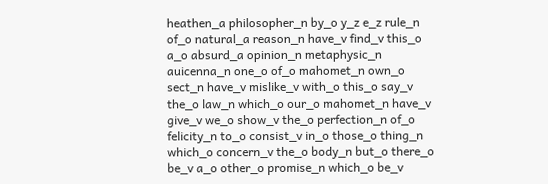heathen_a philosopher_n by_o y_z e_z rule_n of_o natural_a reason_n have_v find_v this_o a_o absurd_a opinion_n metaphysic_n auicenna_n one_o of_o mahomet_n own_o sect_n have_v mislike_v with_o this_o say_v the_o law_n which_o our_o mahomet_n have_v give_v we_o show_v the_o perfection_n of_o felicity_n to_o consist_v in_o those_o thing_n which_o concern_v the_o body_n but_o there_o be_v a_o other_o promise_n which_o be_v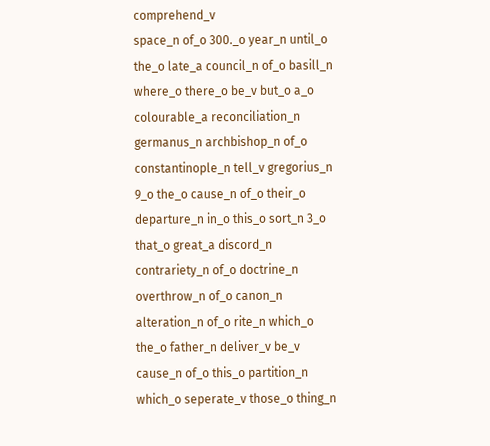comprehend_v
space_n of_o 300._o year_n until_o the_o late_a council_n of_o basill_n where_o there_o be_v but_o a_o colourable_a reconciliation_n germanus_n archbishop_n of_o constantinople_n tell_v gregorius_n 9_o the_o cause_n of_o their_o departure_n in_o this_o sort_n 3_o that_o great_a discord_n contrariety_n of_o doctrine_n overthrow_n of_o canon_n alteration_n of_o rite_n which_o the_o father_n deliver_v be_v cause_n of_o this_o partition_n which_o seperate_v those_o thing_n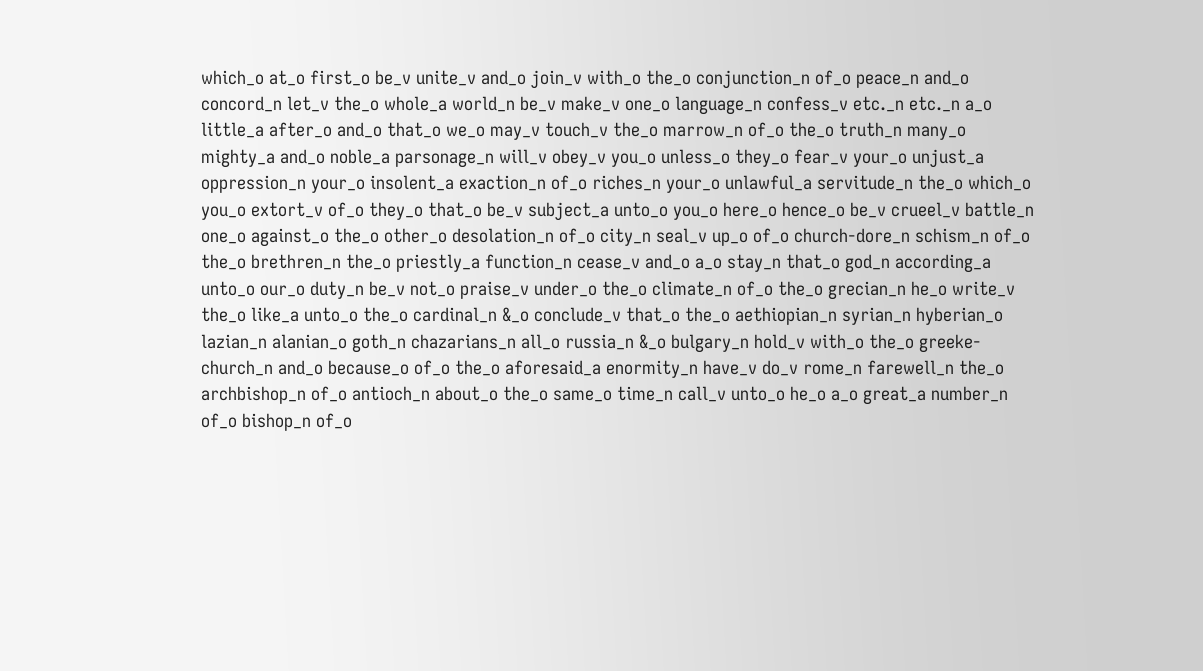which_o at_o first_o be_v unite_v and_o join_v with_o the_o conjunction_n of_o peace_n and_o concord_n let_v the_o whole_a world_n be_v make_v one_o language_n confess_v etc._n etc._n a_o little_a after_o and_o that_o we_o may_v touch_v the_o marrow_n of_o the_o truth_n many_o mighty_a and_o noble_a parsonage_n will_v obey_v you_o unless_o they_o fear_v your_o unjust_a oppression_n your_o insolent_a exaction_n of_o riches_n your_o unlawful_a servitude_n the_o which_o you_o extort_v of_o they_o that_o be_v subject_a unto_o you_o here_o hence_o be_v crueel_v battle_n one_o against_o the_o other_o desolation_n of_o city_n seal_v up_o of_o church-dore_n schism_n of_o the_o brethren_n the_o priestly_a function_n cease_v and_o a_o stay_n that_o god_n according_a unto_o our_o duty_n be_v not_o praise_v under_o the_o climate_n of_o the_o grecian_n he_o write_v the_o like_a unto_o the_o cardinal_n &_o conclude_v that_o the_o aethiopian_n syrian_n hyberian_o lazian_n alanian_o goth_n chazarians_n all_o russia_n &_o bulgary_n hold_v with_o the_o greeke-church_n and_o because_o of_o the_o aforesaid_a enormity_n have_v do_v rome_n farewell_n the_o archbishop_n of_o antioch_n about_o the_o same_o time_n call_v unto_o he_o a_o great_a number_n of_o bishop_n of_o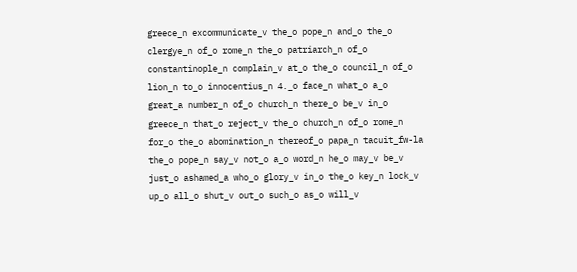greece_n excommunicate_v the_o pope_n and_o the_o clergye_n of_o rome_n the_o patriarch_n of_o constantinople_n complain_v at_o the_o council_n of_o lion_n to_o innocentius_n 4._o face_n what_o a_o great_a number_n of_o church_n there_o be_v in_o greece_n that_o reject_v the_o church_n of_o rome_n for_o the_o abomination_n thereof_o papa_n tacuit_fw-la the_o pope_n say_v not_o a_o word_n he_o may_v be_v just_o ashamed_a who_o glory_v in_o the_o key_n lock_v up_o all_o shut_v out_o such_o as_o will_v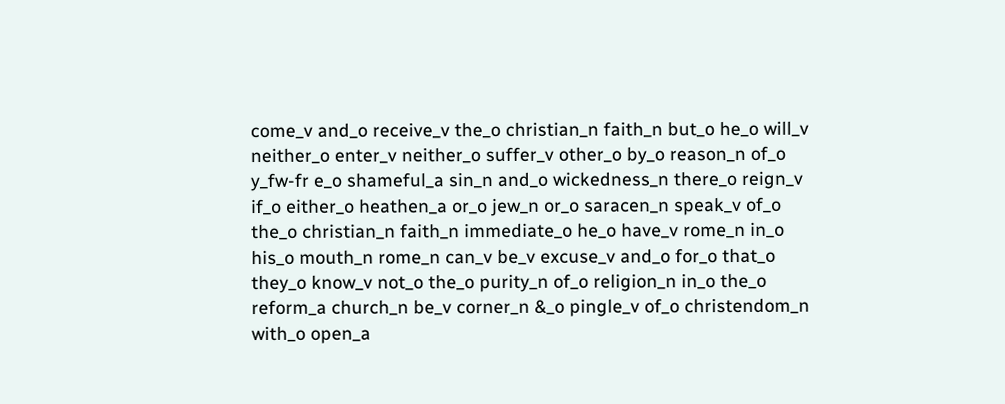come_v and_o receive_v the_o christian_n faith_n but_o he_o will_v neither_o enter_v neither_o suffer_v other_o by_o reason_n of_o y_fw-fr e_o shameful_a sin_n and_o wickedness_n there_o reign_v if_o either_o heathen_a or_o jew_n or_o saracen_n speak_v of_o the_o christian_n faith_n immediate_o he_o have_v rome_n in_o his_o mouth_n rome_n can_v be_v excuse_v and_o for_o that_o they_o know_v not_o the_o purity_n of_o religion_n in_o the_o reform_a church_n be_v corner_n &_o pingle_v of_o christendom_n with_o open_a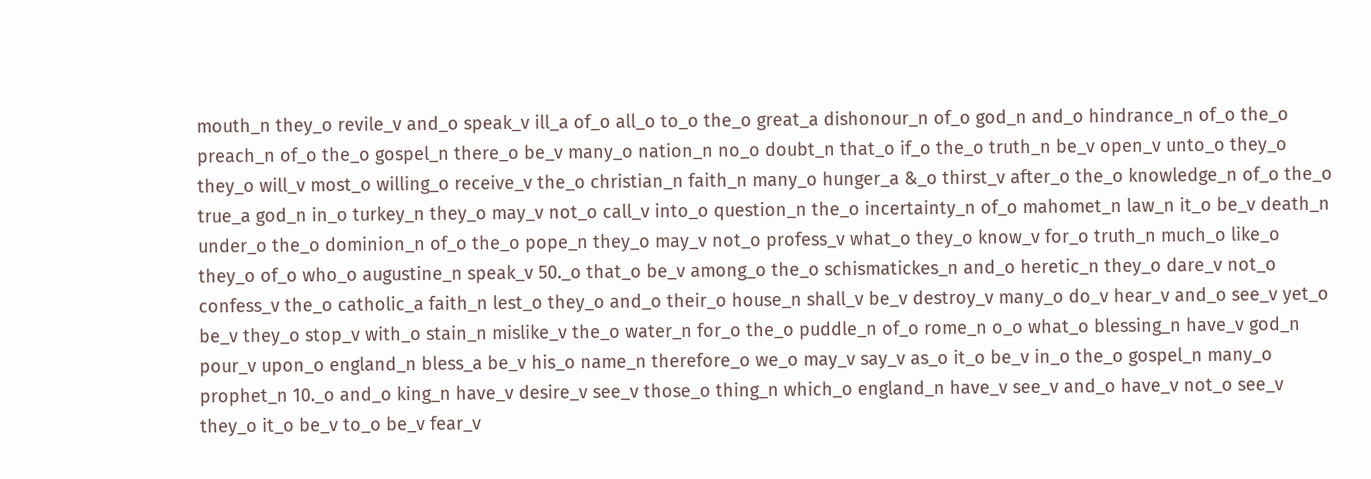mouth_n they_o revile_v and_o speak_v ill_a of_o all_o to_o the_o great_a dishonour_n of_o god_n and_o hindrance_n of_o the_o preach_n of_o the_o gospel_n there_o be_v many_o nation_n no_o doubt_n that_o if_o the_o truth_n be_v open_v unto_o they_o they_o will_v most_o willing_o receive_v the_o christian_n faith_n many_o hunger_a &_o thirst_v after_o the_o knowledge_n of_o the_o true_a god_n in_o turkey_n they_o may_v not_o call_v into_o question_n the_o incertainty_n of_o mahomet_n law_n it_o be_v death_n under_o the_o dominion_n of_o the_o pope_n they_o may_v not_o profess_v what_o they_o know_v for_o truth_n much_o like_o they_o of_o who_o augustine_n speak_v 50._o that_o be_v among_o the_o schismatickes_n and_o heretic_n they_o dare_v not_o confess_v the_o catholic_a faith_n lest_o they_o and_o their_o house_n shall_v be_v destroy_v many_o do_v hear_v and_o see_v yet_o be_v they_o stop_v with_o stain_n mislike_v the_o water_n for_o the_o puddle_n of_o rome_n o_o what_o blessing_n have_v god_n pour_v upon_o england_n bless_a be_v his_o name_n therefore_o we_o may_v say_v as_o it_o be_v in_o the_o gospel_n many_o prophet_n 10._o and_o king_n have_v desire_v see_v those_o thing_n which_o england_n have_v see_v and_o have_v not_o see_v they_o it_o be_v to_o be_v fear_v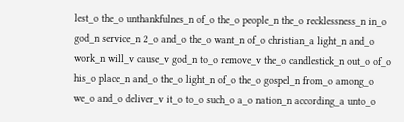lest_o the_o unthankfulnes_n of_o the_o people_n the_o recklessness_n in_o god_n service_n 2_o and_o the_o want_n of_o christian_a light_n and_o work_n will_v cause_v god_n to_o remove_v the_o candlestick_n out_o of_o his_o place_n and_o the_o light_n of_o the_o gospel_n from_o among_o we_o and_o deliver_v it_o to_o such_o a_o nation_n according_a unto_o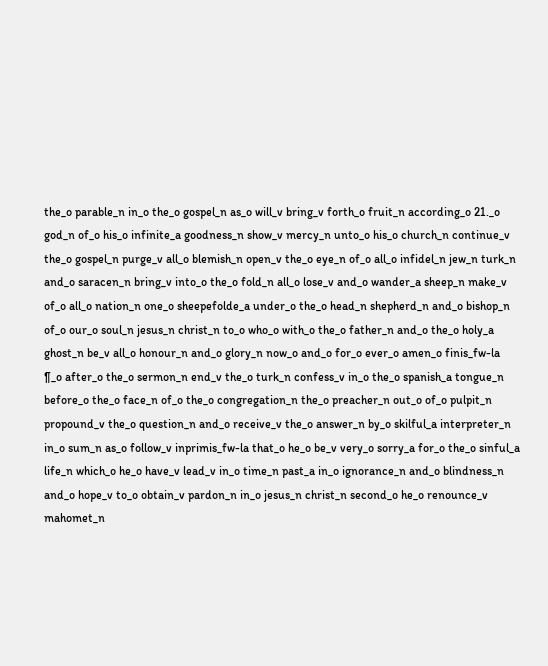the_o parable_n in_o the_o gospel_n as_o will_v bring_v forth_o fruit_n according_o 21._o god_n of_o his_o infinite_a goodness_n show_v mercy_n unto_o his_o church_n continue_v the_o gospel_n purge_v all_o blemish_n open_v the_o eye_n of_o all_o infidel_n jew_n turk_n and_o saracen_n bring_v into_o the_o fold_n all_o lose_v and_o wander_a sheep_n make_v of_o all_o nation_n one_o sheepefolde_a under_o the_o head_n shepherd_n and_o bishop_n of_o our_o soul_n jesus_n christ_n to_o who_o with_o the_o father_n and_o the_o holy_a ghost_n be_v all_o honour_n and_o glory_n now_o and_o for_o ever_o amen_o finis_fw-la ¶_o after_o the_o sermon_n end_v the_o turk_n confess_v in_o the_o spanish_a tongue_n before_o the_o face_n of_o the_o congregation_n the_o preacher_n out_o of_o pulpit_n propound_v the_o question_n and_o receive_v the_o answer_n by_o skilful_a interpreter_n in_o sum_n as_o follow_v inprimis_fw-la that_o he_o be_v very_o sorry_a for_o the_o sinful_a life_n which_o he_o have_v lead_v in_o time_n past_a in_o ignorance_n and_o blindness_n and_o hope_v to_o obtain_v pardon_n in_o jesus_n christ_n second_o he_o renounce_v mahomet_n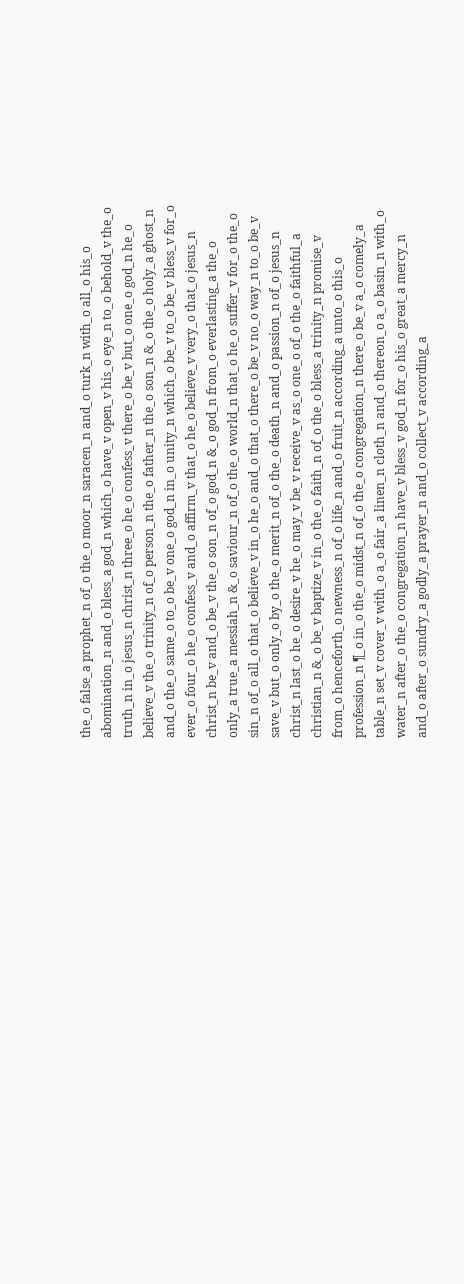the_o false_a prophet_n of_o the_o moor_n saracen_n and_o turk_n with_o all_o his_o abomination_n and_o bless_a god_n which_o have_v open_v his_o eye_n to_o behold_v the_o truth_n in_o jesus_n christ_n three_o he_o confess_v there_o be_v but_o one_o god_n he_o believe_v the_o trinity_n of_o person_n the_o father_n the_o son_n &_o the_o holy_a ghost_n and_o the_o same_o to_o be_v one_o god_n in_o unity_n which_o be_v to_o be_v bless_v for_o ever_o four_o he_o confess_v and_o affirm_v that_o he_o believe_v very_o that_o jesus_n christ_n be_v and_o be_v the_o son_n of_o god_n &_o god_n from_o everlasting_a the_o only_a true_a messiah_n &_o saviour_n of_o the_o world_n that_o he_o suffer_v for_o the_o sin_n of_o all_o that_o believe_v in_o he_o and_o that_o there_o be_v no_o way_n to_o be_v save_v but_o only_o by_o the_o merit_n of_o the_o death_n and_o passion_n of_o jesus_n christ_n last_o he_o desire_v he_o may_v be_v receive_v as_o one_o of_o the_o faithful_a christian_n &_o be_v baptize_v in_o the_o faith_n of_o the_o bless_a trinity_n promise_v from_o henceforth_o newness_n of_o life_n and_o fruit_n according_a unto_o this_o profession_n ¶_o in_o the_o midst_n of_o the_o congregation_n there_o be_v a_o comely_a table_n set_v cover_v with_o a_o fair_a linen_n cloth_n and_o thereon_o a_o basin_n with_o water_n after_o the_o congregation_n have_v bless_v god_n for_o his_o great_a mercy_n and_o after_o sundry_a godly_a prayer_n and_o collect_v according_a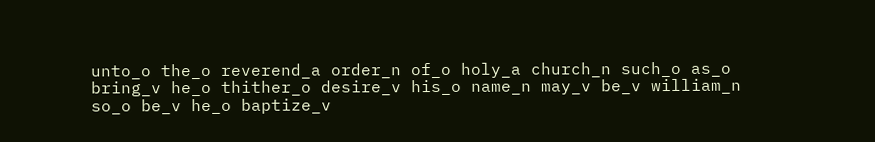unto_o the_o reverend_a order_n of_o holy_a church_n such_o as_o bring_v he_o thither_o desire_v his_o name_n may_v be_v william_n so_o be_v he_o baptize_v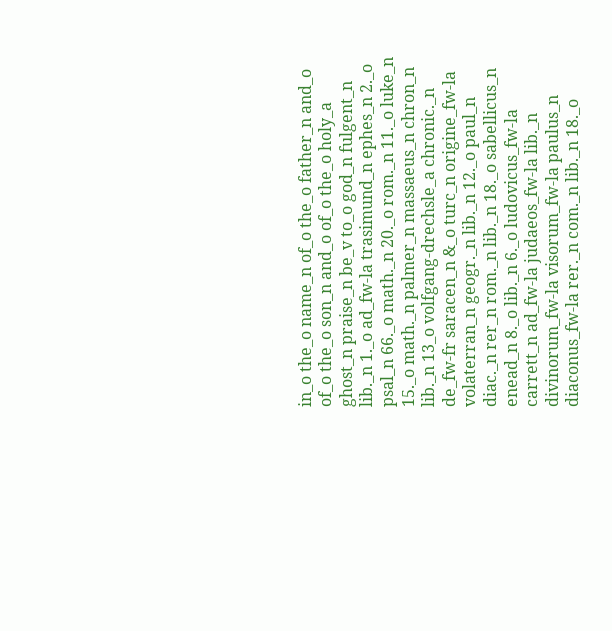in_o the_o name_n of_o the_o father_n and_o of_o the_o son_n and_o of_o the_o holy_a ghost_n praise_n be_v to_o god_n fulgent_n lib._n 1._o ad_fw-la trasimund_n ephes_n 2._o psal_n 66._o math._n 20._o rom._n 11._o luke_n 15._o math._n palmer_n massaeus_n chron_n lib._n 13_o volfgang-drechsle_a chronic._n de_fw-fr saracen_n &_o turc_n origine_fw-la volaterran_n geogr._n lib._n 12._o paul_n diac._n rer_n rom._n lib._n 18._o sabellicus_n enead_n 8._o lib._n 6._o ludovicus_fw-la carrett_n ad_fw-la judaeos_fw-la lib._n divinorum_fw-la visorum_fw-la paulus_n diaconus_fw-la rer._n com._n lib._n 18._o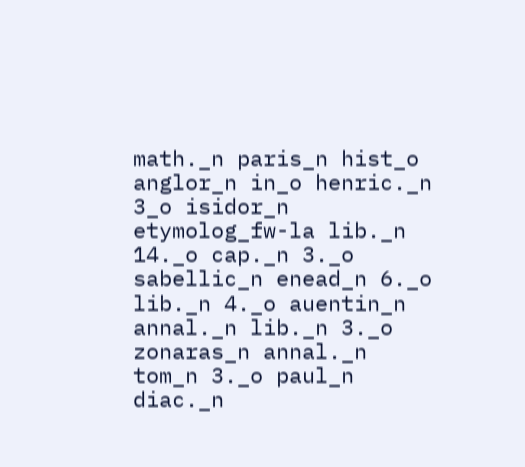math._n paris_n hist_o anglor_n in_o henric._n 3_o isidor_n etymolog_fw-la lib._n 14._o cap._n 3._o sabellic_n enead_n 6._o lib._n 4._o auentin_n annal._n lib._n 3._o zonaras_n annal._n tom_n 3._o paul_n diac._n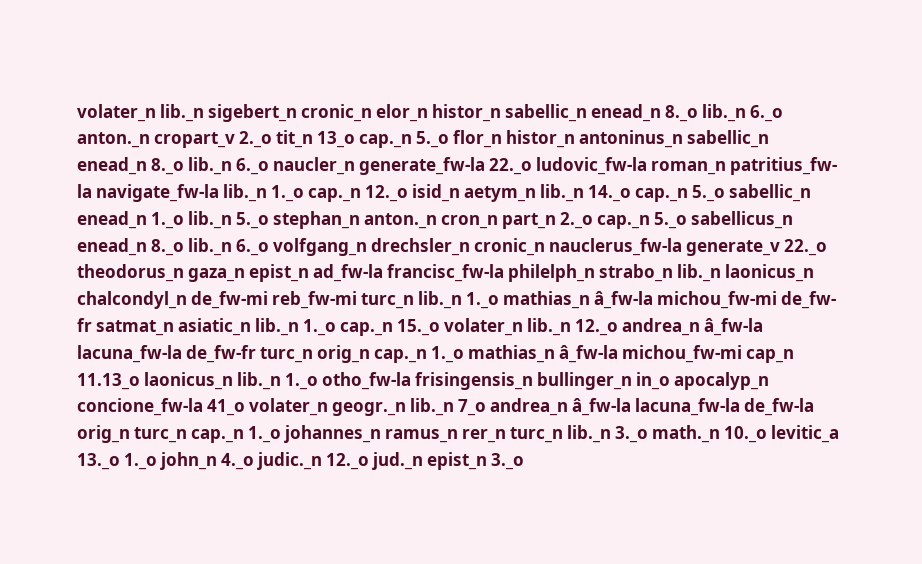volater_n lib._n sigebert_n cronic_n elor_n histor_n sabellic_n enead_n 8._o lib._n 6._o anton._n cropart_v 2._o tit_n 13_o cap._n 5._o flor_n histor_n antoninus_n sabellic_n enead_n 8._o lib._n 6._o naucler_n generate_fw-la 22._o ludovic_fw-la roman_n patritius_fw-la navigate_fw-la lib._n 1._o cap._n 12._o isid_n aetym_n lib._n 14._o cap._n 5._o sabellic_n enead_n 1._o lib._n 5._o stephan_n anton._n cron_n part_n 2._o cap._n 5._o sabellicus_n enead_n 8._o lib._n 6._o volfgang_n drechsler_n cronic_n nauclerus_fw-la generate_v 22._o theodorus_n gaza_n epist_n ad_fw-la francisc_fw-la philelph_n strabo_n lib._n laonicus_n chalcondyl_n de_fw-mi reb_fw-mi turc_n lib._n 1._o mathias_n â_fw-la michou_fw-mi de_fw-fr satmat_n asiatic_n lib._n 1._o cap._n 15._o volater_n lib._n 12._o andrea_n â_fw-la lacuna_fw-la de_fw-fr turc_n orig_n cap._n 1._o mathias_n â_fw-la michou_fw-mi cap_n 11.13_o laonicus_n lib._n 1._o otho_fw-la frisingensis_n bullinger_n in_o apocalyp_n concione_fw-la 41_o volater_n geogr._n lib._n 7_o andrea_n â_fw-la lacuna_fw-la de_fw-la orig_n turc_n cap._n 1._o johannes_n ramus_n rer_n turc_n lib._n 3._o math._n 10._o levitic_a 13._o 1._o john_n 4._o judic._n 12._o jud._n epist_n 3._o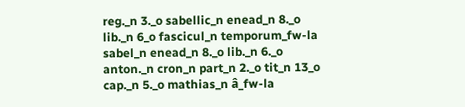reg._n 3._o sabellic_n enead_n 8._o lib._n 6_o fascicul_n temporum_fw-la sabel_n enead_n 8._o lib._n 6._o anton._n cron_n part_n 2._o tit_n 13_o cap._n 5._o mathias_n â_fw-la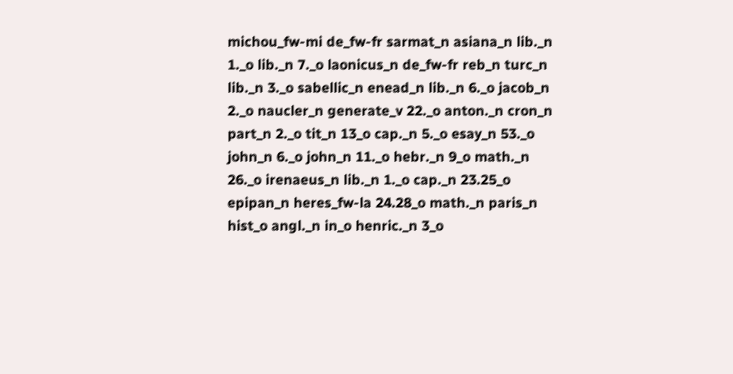michou_fw-mi de_fw-fr sarmat_n asiana_n lib._n 1._o lib._n 7._o laonicus_n de_fw-fr reb_n turc_n lib._n 3._o sabellic_n enead_n lib._n 6._o jacob_n 2._o naucler_n generate_v 22._o anton._n cron_n part_n 2._o tit_n 13_o cap._n 5._o esay_n 53._o john_n 6._o john_n 11._o hebr._n 9_o math._n 26._o irenaeus_n lib._n 1._o cap._n 23.25_o epipan_n heres_fw-la 24.28_o math._n paris_n hist_o angl._n in_o henric._n 3_o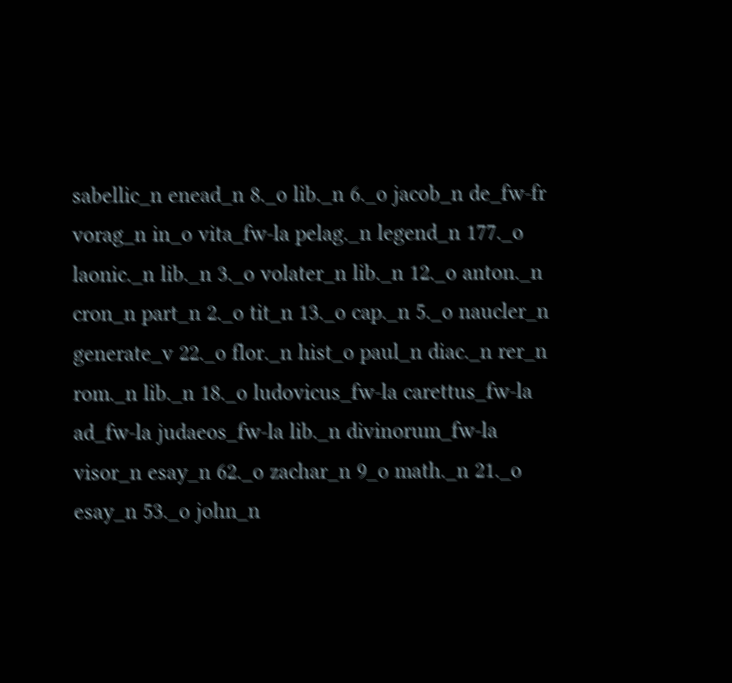sabellic_n enead_n 8._o lib._n 6._o jacob_n de_fw-fr vorag_n in_o vita_fw-la pelag._n legend_n 177._o laonic._n lib._n 3._o volater_n lib._n 12._o anton._n cron_n part_n 2._o tit_n 13._o cap._n 5._o naucler_n generate_v 22._o flor._n hist_o paul_n diac._n rer_n rom._n lib._n 18._o ludovicus_fw-la carettus_fw-la ad_fw-la judaeos_fw-la lib._n divinorum_fw-la visor_n esay_n 62._o zachar_n 9_o math._n 21._o esay_n 53._o john_n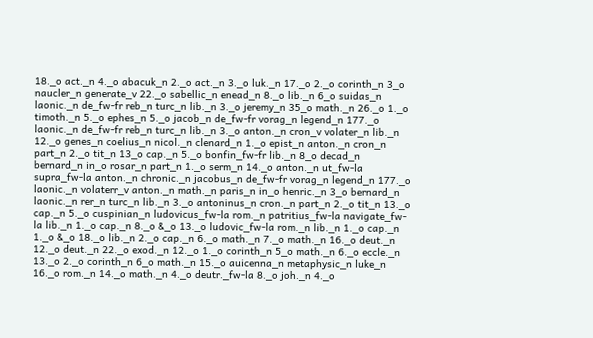18._o act._n 4._o abacuk_n 2._o act._n 3._o luk._n 17._o 2._o corinth_n 3_o naucler_n generate_v 22._o sabellic_n enead_n 8._o lib._n 6_o suidas_n laonic._n de_fw-fr reb_n turc_n lib._n 3._o jeremy_n 35_o math._n 26._o 1._o timoth._n 5._o ephes_n 5._o jacob_n de_fw-fr vorag_n legend_n 177._o laonic._n de_fw-fr reb_n turc_n lib._n 3._o anton._n cron_v volater_n lib._n 12._o genes_n coelius_n nicol._n clenard_n 1._o epist_n anton._n cron_n part_n 2._o tit_n 13_o cap._n 5._o bonfin_fw-fr lib._n 8_o decad_n bernard_n in_o rosar_n part_n 1._o serm_n 14._o anton._n ut_fw-la supra_fw-la anton._n chronic._n jacobus_n de_fw-fr vorag_n legend_n 177._o laonic._n volaterr_v anton._n math._n paris_n in_o henric._n 3_o bernard_n laonic._n rer_n turc_n lib._n 3._o antoninus_n cron._n part_n 2._o tit_n 13._o cap._n 5._o cuspinian_n ludovicus_fw-la rom._n patritius_fw-la navigate_fw-la lib._n 1._o cap._n 8._o &_o 13._o ludovic_fw-la rom._n lib._n 1._o cap._n 1._o &_o 18._o lib._n 2._o cap._n 6._o math._n 7._o math._n 16._o deut._n 12._o deut._n 22._o exod._n 12._o 1._o corinth_n 5_o math._n 6._o eccle._n 13._o 2._o corinth_n 6_o math._n 15._o auicenna_n metaphysic_n luke_n 16._o rom._n 14._o math._n 4._o deutr._fw-la 8._o joh._n 4._o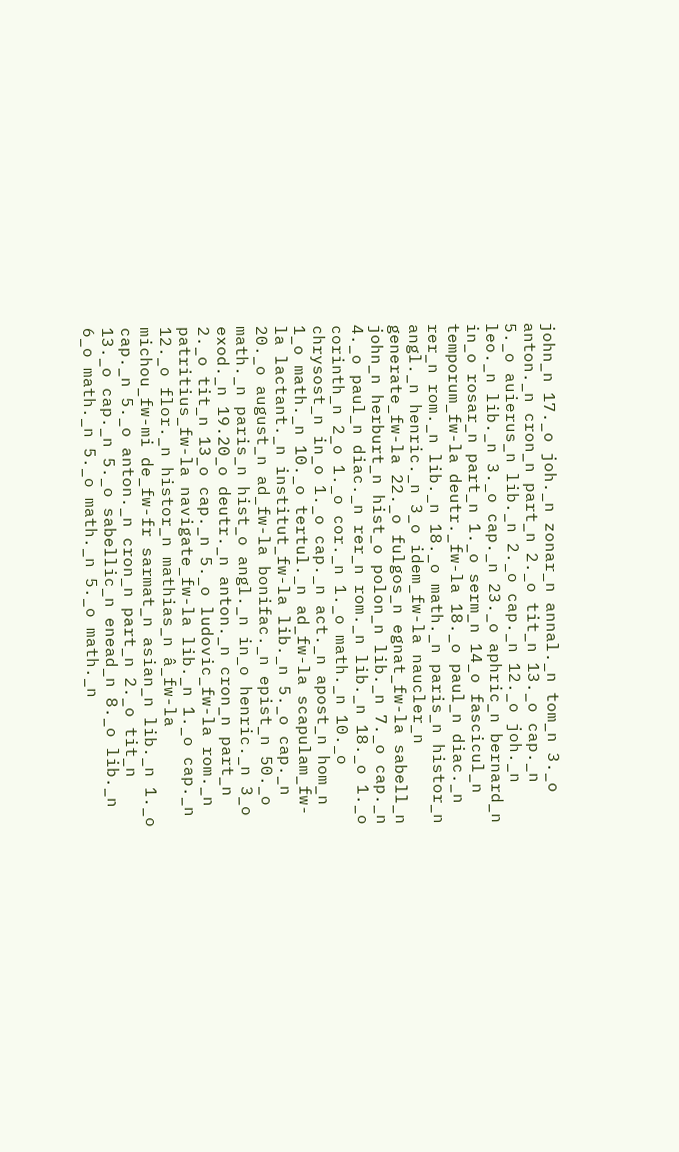john_n 17._o joh._n zonar_n annal._n tom_n 3._o anton._n cron_n part_n 2._o tit_n 13._o cap._n 5._o auierus_n lib._n 2._o cap._n 12._o joh._n leo._n lib._n 3._o cap._n 23._o aphric_n bernard_n in_o rosar_n part_n 1._o serm_n 14_o fascicul_n temporum_fw-la deutr._fw-la 18._o paul_n diac._n rer_n rom._n lib._n 18._o math._n paris_n histor_n angl._n henric._n 3_o idem_fw-la naucler_n generate_fw-la 22._o fulgos_n egnat_fw-la sabell_n john_n herburt_n hist_o polon_n lib._n 7._o cap._n 4._o paul_n diac._n rer_n rom._n lib._n 18._o 1._o corinth_n 2_o 1._o cor._n 1._o math._n 10._o chrysost_n in_o 1._o cap._n act._n apost_n hom_n 1_o math._n 10._o tertul._n ad_fw-la scapulam_fw-la lactant._n institut_fw-la lib._n 5._o cap._n 20._o august_n ad_fw-la bonifac._n epist_n 50._o math._n paris_n hist_o angl._n in_o henric._n 3_o exod._n 19.20_o deutr._n anton._n cron_n part_n 2._o tit_n 13_o cap._n 5._o ludovic_fw-la rom._n patritius_fw-la navigate_fw-la lib._n 1._o cap._n 12._o flor._n histor_n mathias_n â_fw-la michou_fw-mi de_fw-fr sarmat_n asian_n lib._n 1._o cap._n 5._o anton._n cron_n part_n 2._o tit_n 13._o cap._n 5._o sabellic_n enead_n 8._o lib._n 6_o math._n 5._o math._n 5._o math._n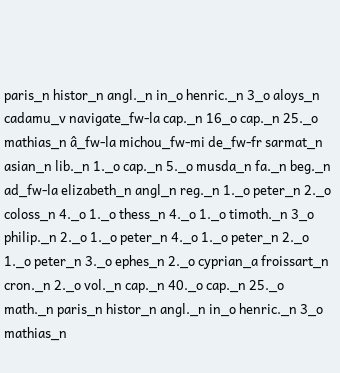paris_n histor_n angl._n in_o henric._n 3_o aloys_n cadamu_v navigate_fw-la cap._n 16_o cap._n 25._o mathias_n â_fw-la michou_fw-mi de_fw-fr sarmat_n asian_n lib._n 1._o cap._n 5._o musda_n fa._n beg._n ad_fw-la elizabeth_n angl_n reg._n 1._o peter_n 2._o coloss_n 4._o 1._o thess_n 4._o 1._o timoth._n 3_o philip._n 2._o 1._o peter_n 4._o 1._o peter_n 2._o 1._o peter_n 3._o ephes_n 2._o cyprian_a froissart_n cron._n 2._o vol._n cap._n 40._o cap._n 25._o math._n paris_n histor_n angl._n in_o henric._n 3_o mathias_n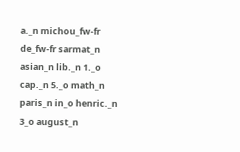a._n michou_fw-fr de_fw-fr sarmat_n asian_n lib._n 1._o cap._n 5._o math_n paris_n in_o henric._n 3_o august_n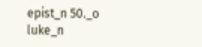epist_n 50._o luke_n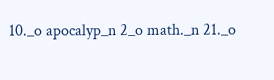10._o apocalyp_n 2_o math._n 21._o